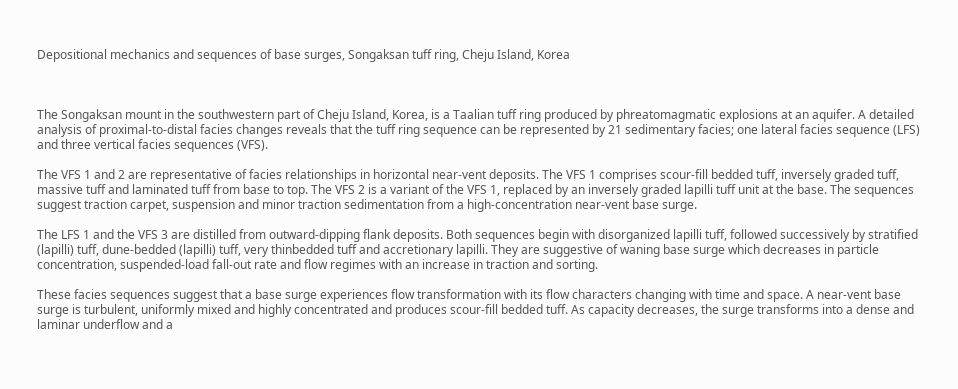Depositional mechanics and sequences of base surges, Songaksan tuff ring, Cheju Island, Korea



The Songaksan mount in the southwestern part of Cheju Island, Korea, is a Taalian tuff ring produced by phreatomagmatic explosions at an aquifer. A detailed analysis of proximal-to-distal facies changes reveals that the tuff ring sequence can be represented by 21 sedimentary facies; one lateral facies sequence (LFS) and three vertical facies sequences (VFS).

The VFS 1 and 2 are representative of facies relationships in horizontal near-vent deposits. The VFS 1 comprises scour-fill bedded tuff, inversely graded tuff, massive tuff and laminated tuff from base to top. The VFS 2 is a variant of the VFS 1, replaced by an inversely graded lapilli tuff unit at the base. The sequences suggest traction carpet, suspension and minor traction sedimentation from a high-concentration near-vent base surge.

The LFS 1 and the VFS 3 are distilled from outward-dipping flank deposits. Both sequences begin with disorganized lapilli tuff, followed successively by stratified (lapilli) tuff, dune-bedded (lapilli) tuff, very thinbedded tuff and accretionary lapilli. They are suggestive of waning base surge which decreases in particle concentration, suspended-load fall-out rate and flow regimes with an increase in traction and sorting.

These facies sequences suggest that a base surge experiences flow transformation with its flow characters changing with time and space. A near-vent base surge is turbulent, uniformly mixed and highly concentrated and produces scour-fill bedded tuff. As capacity decreases, the surge transforms into a dense and laminar underflow and a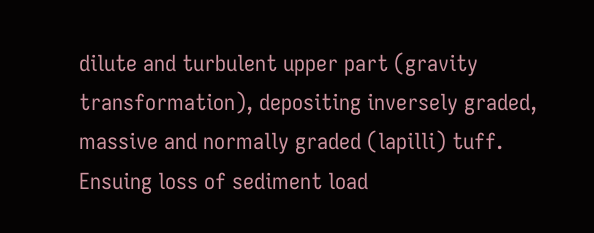dilute and turbulent upper part (gravity transformation), depositing inversely graded, massive and normally graded (lapilli) tuff. Ensuing loss of sediment load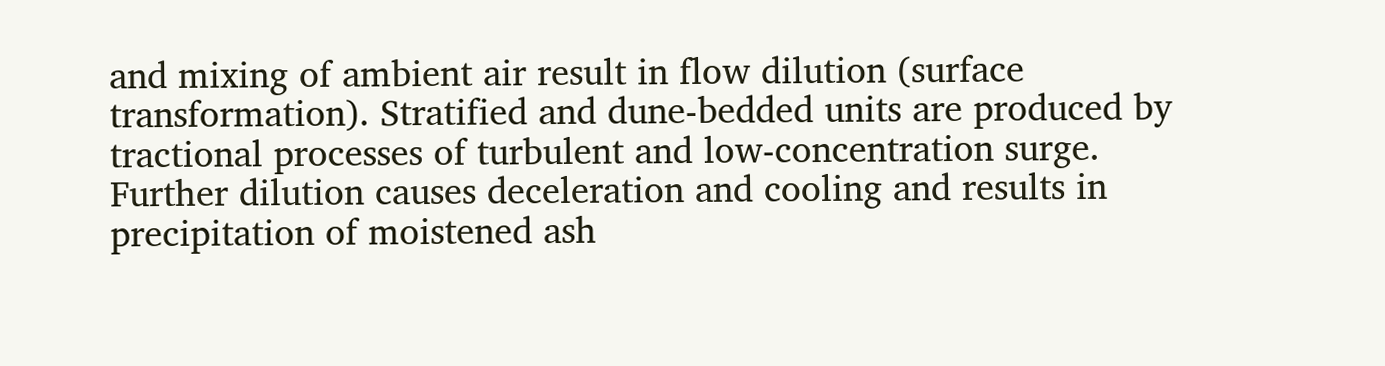and mixing of ambient air result in flow dilution (surface transformation). Stratified and dune-bedded units are produced by tractional processes of turbulent and low-concentration surge. Further dilution causes deceleration and cooling and results in precipitation of moistened ash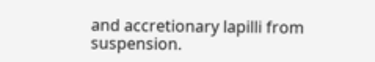and accretionary lapilli from suspension.